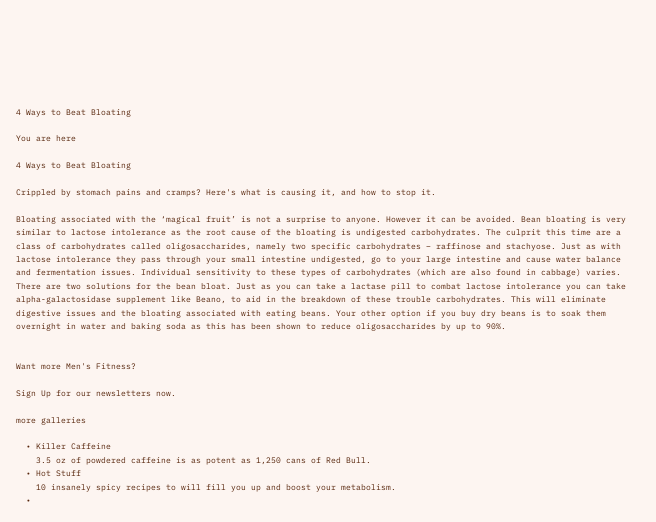4 Ways to Beat Bloating

You are here

4 Ways to Beat Bloating

Crippled by stomach pains and cramps? Here's what is causing it, and how to stop it.

Bloating associated with the ‘magical fruit’ is not a surprise to anyone. However it can be avoided. Bean bloating is very similar to lactose intolerance as the root cause of the bloating is undigested carbohydrates. The culprit this time are a class of carbohydrates called oligosaccharides, namely two specific carbohydrates – raffinose and stachyose. Just as with lactose intolerance they pass through your small intestine undigested, go to your large intestine and cause water balance and fermentation issues. Individual sensitivity to these types of carbohydrates (which are also found in cabbage) varies. There are two solutions for the bean bloat. Just as you can take a lactase pill to combat lactose intolerance you can take alpha-galactosidase supplement like Beano, to aid in the breakdown of these trouble carbohydrates. This will eliminate digestive issues and the bloating associated with eating beans. Your other option if you buy dry beans is to soak them overnight in water and baking soda as this has been shown to reduce oligosaccharides by up to 90%.


Want more Men's Fitness?

Sign Up for our newsletters now.

more galleries

  • Killer Caffeine
    3.5 oz of powdered caffeine is as potent as 1,250 cans of Red Bull.
  • Hot Stuff
    10 insanely spicy recipes to will fill you up and boost your metabolism.
  •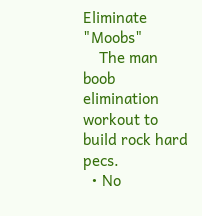Eliminate "Moobs"
    The man boob elimination workout to build rock hard pecs.
  • No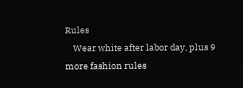Rules
    Wear white after labor day, plus 9 more fashion rules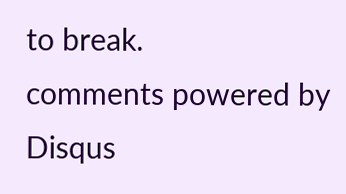to break.
comments powered by Disqus